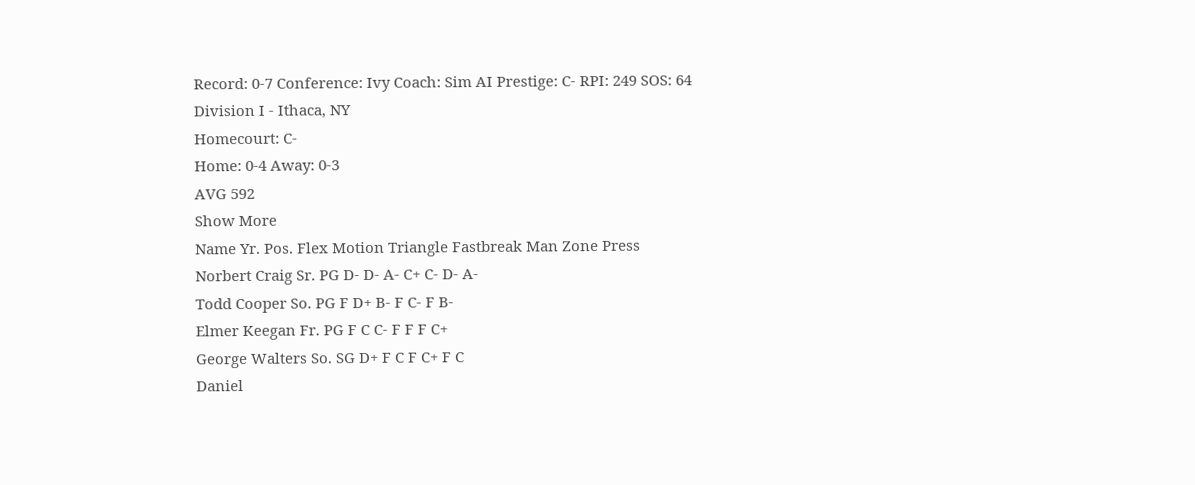Record: 0-7 Conference: Ivy Coach: Sim AI Prestige: C- RPI: 249 SOS: 64
Division I - Ithaca, NY
Homecourt: C-
Home: 0-4 Away: 0-3
AVG 592
Show More
Name Yr. Pos. Flex Motion Triangle Fastbreak Man Zone Press
Norbert Craig Sr. PG D- D- A- C+ C- D- A-
Todd Cooper So. PG F D+ B- F C- F B-
Elmer Keegan Fr. PG F C C- F F F C+
George Walters So. SG D+ F C F C+ F C
Daniel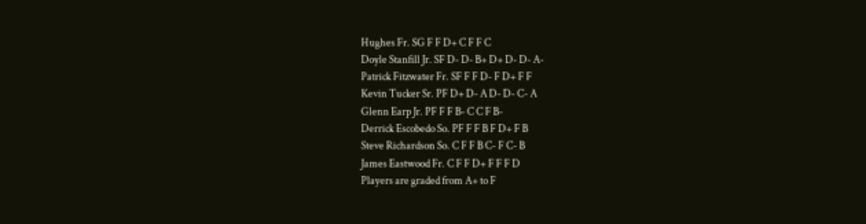Hughes Fr. SG F F D+ C F F C
Doyle Stanfill Jr. SF D- D- B+ D+ D- D- A-
Patrick Fitzwater Fr. SF F F D- F D+ F F
Kevin Tucker Sr. PF D+ D- A D- D- C- A
Glenn Earp Jr. PF F F B- C C F B-
Derrick Escobedo So. PF F F B F D+ F B
Steve Richardson So. C F F B C- F C- B
James Eastwood Fr. C F F D+ F F F D
Players are graded from A+ to F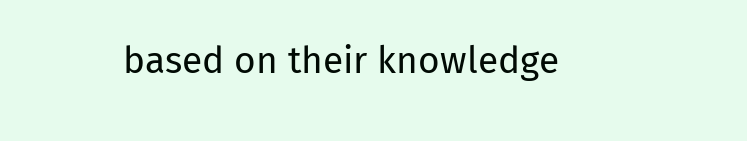based on their knowledge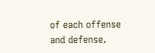of each offense and defense.